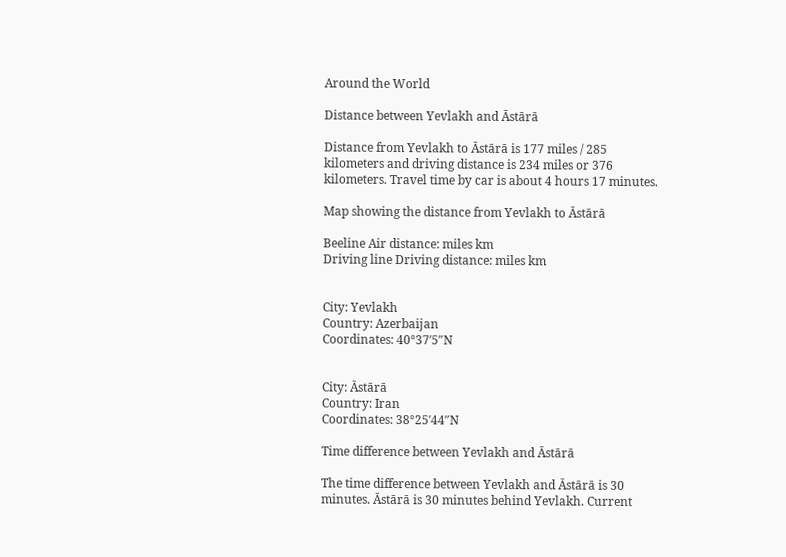Around the World

Distance between Yevlakh and Āstārā

Distance from Yevlakh to Āstārā is 177 miles / 285 kilometers and driving distance is 234 miles or 376 kilometers. Travel time by car is about 4 hours 17 minutes.

Map showing the distance from Yevlakh to Āstārā

Beeline Air distance: miles km
Driving line Driving distance: miles km


City: Yevlakh
Country: Azerbaijan
Coordinates: 40°37′5″N


City: Āstārā
Country: Iran
Coordinates: 38°25′44″N

Time difference between Yevlakh and Āstārā

The time difference between Yevlakh and Āstārā is 30 minutes. Āstārā is 30 minutes behind Yevlakh. Current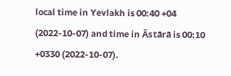local time in Yevlakh is 00:40 +04 (2022-10-07) and time in Āstārā is 00:10 +0330 (2022-10-07).